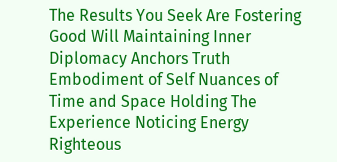The Results You Seek Are Fostering Good Will Maintaining Inner Diplomacy Anchors Truth   Embodiment of Self Nuances of Time and Space Holding The Experience Noticing Energy   Righteous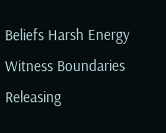Beliefs Harsh Energy Witness Boundaries Releasing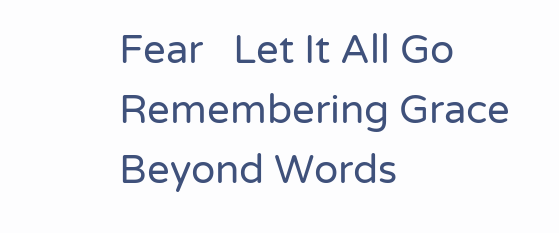Fear   Let It All Go Remembering Grace Beyond Words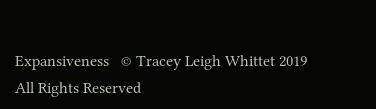Expansiveness   © Tracey Leigh Whittet 2019 All Rights Reserved